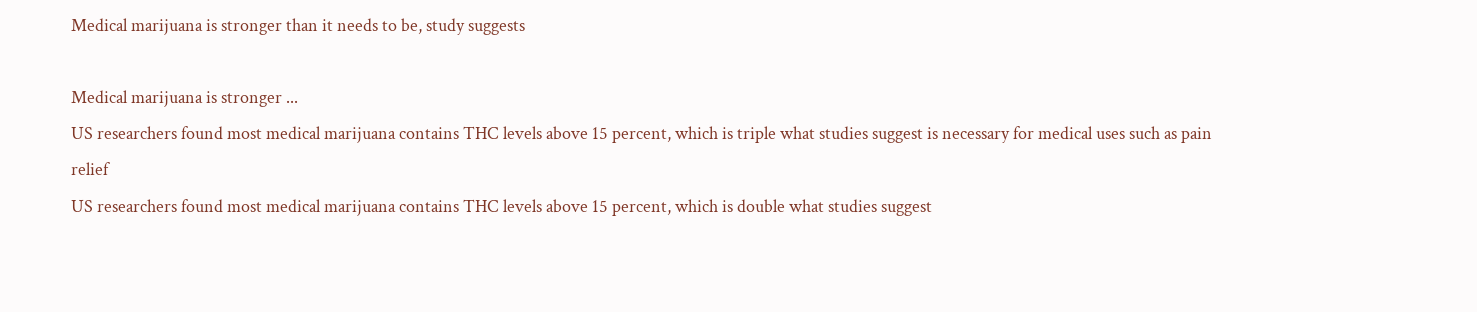Medical marijuana is stronger than it needs to be, study suggests

Medical marijuana is stronger ...
US researchers found most medical marijuana contains THC levels above 15 percent, which is triple what studies suggest is necessary for medical uses such as pain relief
US researchers found most medical marijuana contains THC levels above 15 percent, which is double what studies suggest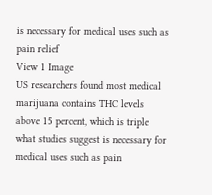is necessary for medical uses such as pain relief
View 1 Image
US researchers found most medical marijuana contains THC levels above 15 percent, which is triple what studies suggest is necessary for medical uses such as pain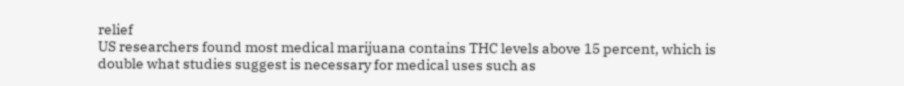relief
US researchers found most medical marijuana contains THC levels above 15 percent, which is double what studies suggest is necessary for medical uses such as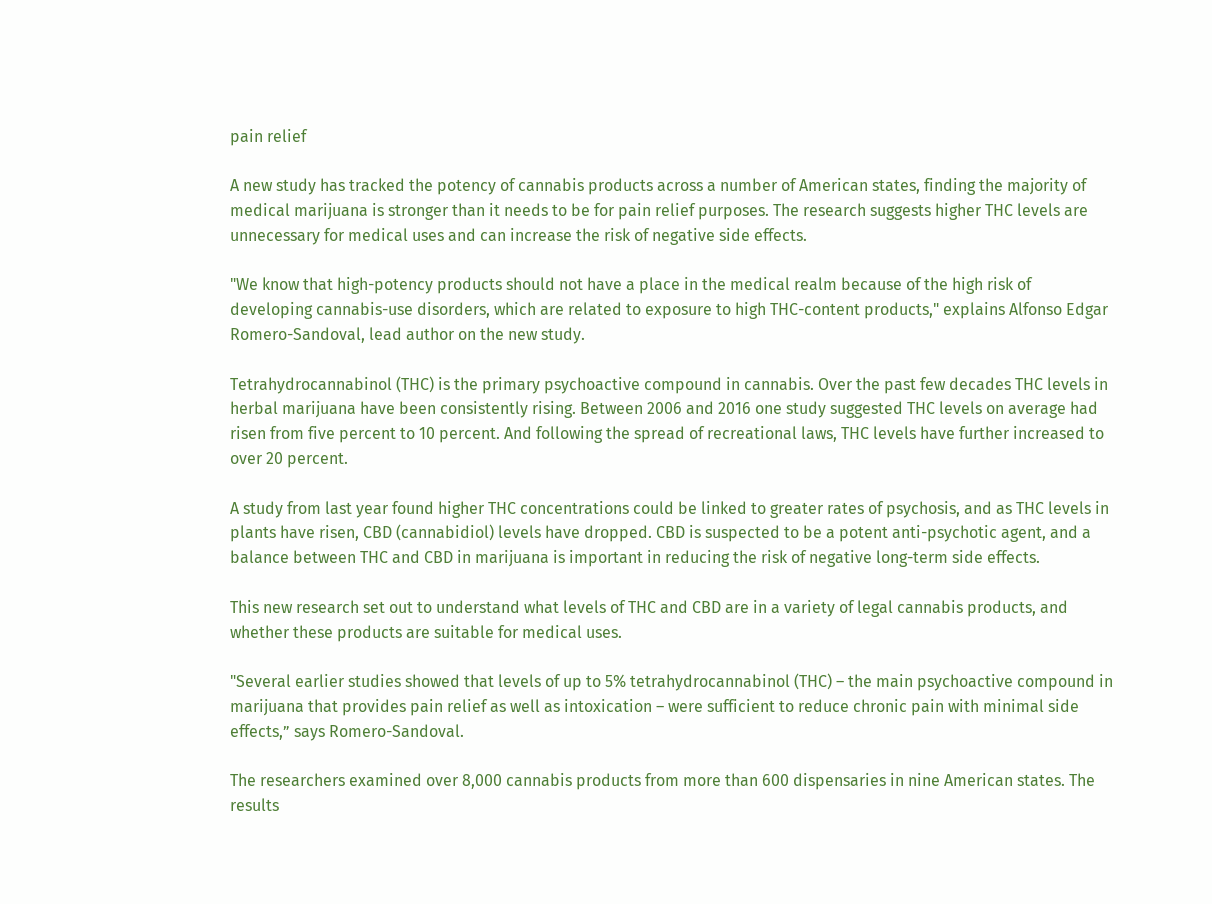pain relief

A new study has tracked the potency of cannabis products across a number of American states, finding the majority of medical marijuana is stronger than it needs to be for pain relief purposes. The research suggests higher THC levels are unnecessary for medical uses and can increase the risk of negative side effects.

"We know that high-potency products should not have a place in the medical realm because of the high risk of developing cannabis-use disorders, which are related to exposure to high THC-content products," explains Alfonso Edgar Romero-Sandoval, lead author on the new study.

Tetrahydrocannabinol (THC) is the primary psychoactive compound in cannabis. Over the past few decades THC levels in herbal marijuana have been consistently rising. Between 2006 and 2016 one study suggested THC levels on average had risen from five percent to 10 percent. And following the spread of recreational laws, THC levels have further increased to over 20 percent.

A study from last year found higher THC concentrations could be linked to greater rates of psychosis, and as THC levels in plants have risen, CBD (cannabidiol) levels have dropped. CBD is suspected to be a potent anti-psychotic agent, and a balance between THC and CBD in marijuana is important in reducing the risk of negative long-term side effects.

This new research set out to understand what levels of THC and CBD are in a variety of legal cannabis products, and whether these products are suitable for medical uses.

"Several earlier studies showed that levels of up to 5% tetrahydrocannabinol (THC) – the main psychoactive compound in marijuana that provides pain relief as well as intoxication – were sufficient to reduce chronic pain with minimal side effects,” says Romero-Sandoval.

The researchers examined over 8,000 cannabis products from more than 600 dispensaries in nine American states. The results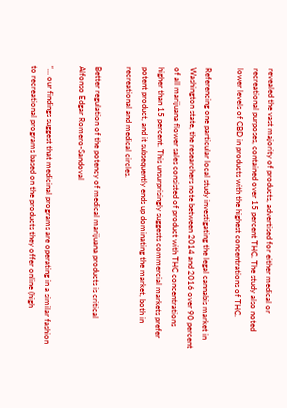revealed the vast majority of products, advertised for either medical or recreational purposes, contained over 15 percent THC. The study also noted lower levels of CBD in products with the highest concentrations of THC.

Referencing one particular local study investigating the legal cannabis market in Washington state, the researchers note between 2014 and 2016 over 90 percent of all marijuana flower sales consisted of product with THC concentrations higher than 15 percent. This unsurprisingly suggests commercial markets prefer potent product, and it subsequently ends up dominating the market, both in recreational and medical circles.

Better regulation of the potency of medical marijuana products is critical
Alfonso Edgar Romero-Sandoval

“… our findings suggest that medicinal programs are operating in a similar fashion to recreational programs based on the products they offer online (high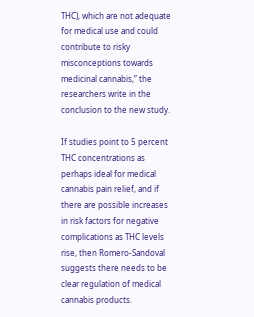THC), which are not adequate for medical use and could contribute to risky misconceptions towards medicinal cannabis,” the researchers write in the conclusion to the new study.

If studies point to 5 percent THC concentrations as perhaps ideal for medical cannabis pain relief, and if there are possible increases in risk factors for negative complications as THC levels rise, then Romero-Sandoval suggests there needs to be clear regulation of medical cannabis products.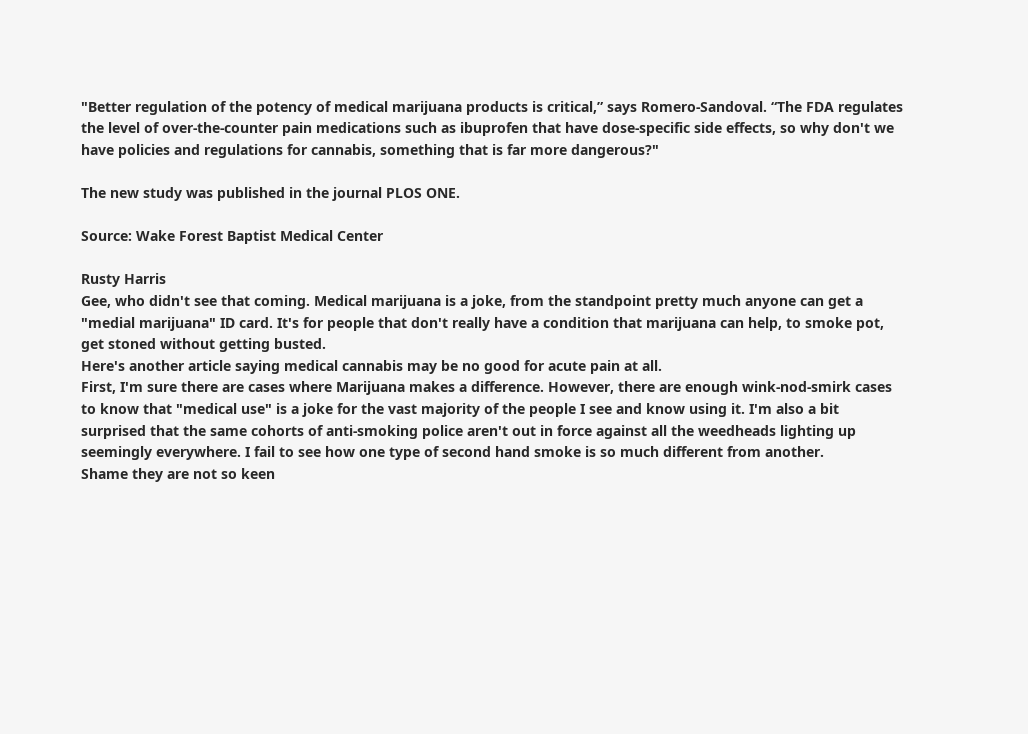"Better regulation of the potency of medical marijuana products is critical,” says Romero-Sandoval. “The FDA regulates the level of over-the-counter pain medications such as ibuprofen that have dose-specific side effects, so why don't we have policies and regulations for cannabis, something that is far more dangerous?"

The new study was published in the journal PLOS ONE.

Source: Wake Forest Baptist Medical Center

Rusty Harris
Gee, who didn't see that coming. Medical marijuana is a joke, from the standpoint pretty much anyone can get a "medial marijuana" ID card. It's for people that don't really have a condition that marijuana can help, to smoke pot, get stoned without getting busted.
Here's another article saying medical cannabis may be no good for acute pain at all.
First, I'm sure there are cases where Marijuana makes a difference. However, there are enough wink-nod-smirk cases to know that "medical use" is a joke for the vast majority of the people I see and know using it. I'm also a bit surprised that the same cohorts of anti-smoking police aren't out in force against all the weedheads lighting up seemingly everywhere. I fail to see how one type of second hand smoke is so much different from another.
Shame they are not so keen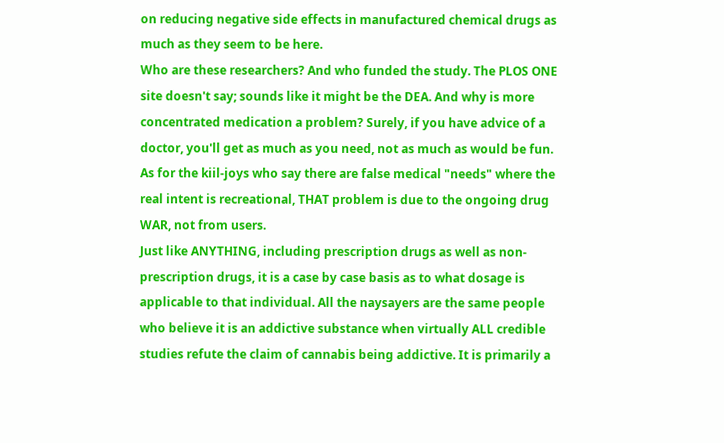on reducing negative side effects in manufactured chemical drugs as much as they seem to be here.
Who are these researchers? And who funded the study. The PLOS ONE site doesn't say; sounds like it might be the DEA. And why is more concentrated medication a problem? Surely, if you have advice of a doctor, you'll get as much as you need, not as much as would be fun. As for the kiil-joys who say there are false medical "needs" where the real intent is recreational, THAT problem is due to the ongoing drug WAR, not from users.
Just like ANYTHING, including prescription drugs as well as non-prescription drugs, it is a case by case basis as to what dosage is applicable to that individual. All the naysayers are the same people who believe it is an addictive substance when virtually ALL credible studies refute the claim of cannabis being addictive. It is primarily a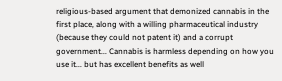religious-based argument that demonized cannabis in the first place, along with a willing pharmaceutical industry (because they could not patent it) and a corrupt government... Cannabis is harmless depending on how you use it... but has excellent benefits as well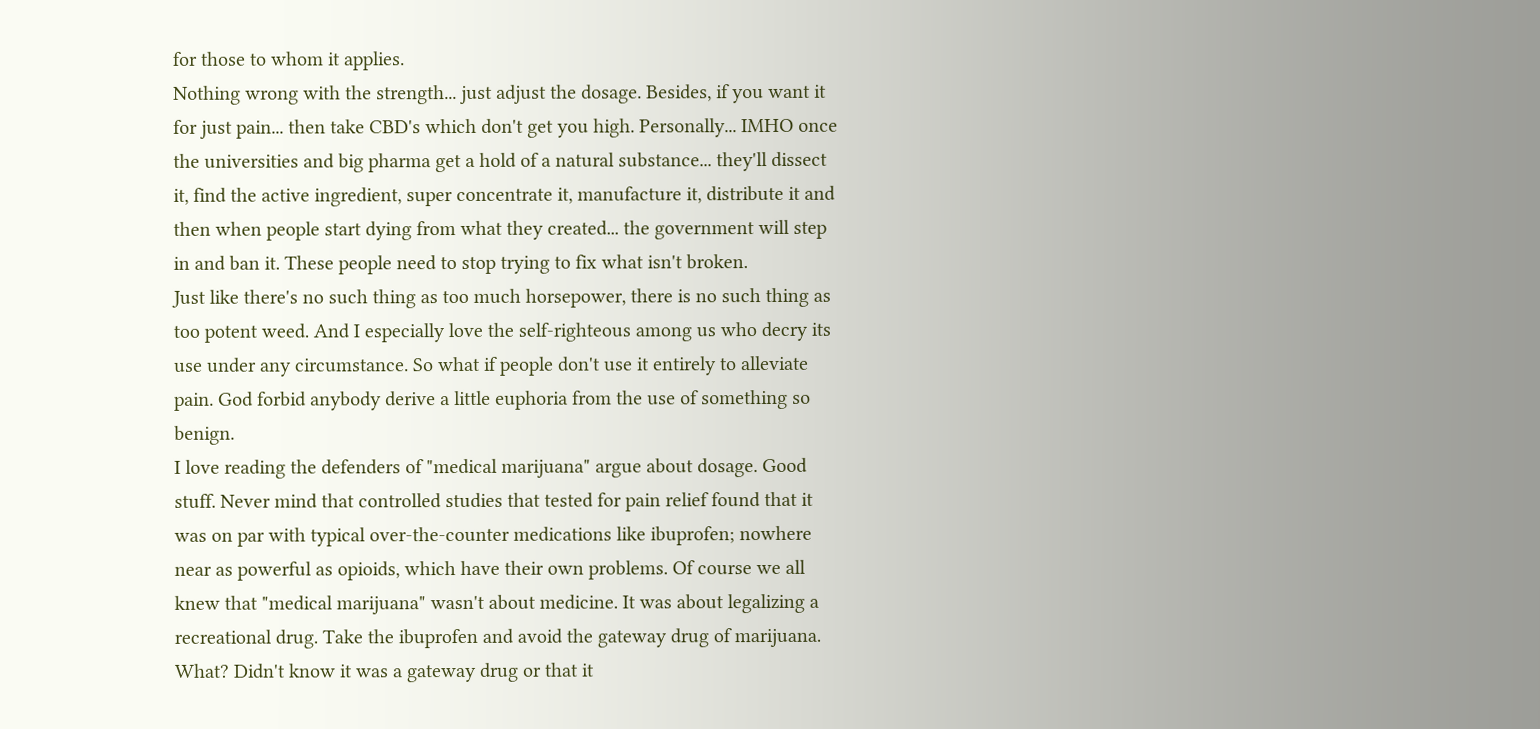for those to whom it applies.
Nothing wrong with the strength... just adjust the dosage. Besides, if you want it for just pain... then take CBD's which don't get you high. Personally... IMHO once the universities and big pharma get a hold of a natural substance... they'll dissect it, find the active ingredient, super concentrate it, manufacture it, distribute it and then when people start dying from what they created... the government will step in and ban it. These people need to stop trying to fix what isn't broken.
Just like there's no such thing as too much horsepower, there is no such thing as too potent weed. And I especially love the self-righteous among us who decry its use under any circumstance. So what if people don't use it entirely to alleviate pain. God forbid anybody derive a little euphoria from the use of something so benign.
I love reading the defenders of "medical marijuana" argue about dosage. Good stuff. Never mind that controlled studies that tested for pain relief found that it was on par with typical over-the-counter medications like ibuprofen; nowhere near as powerful as opioids, which have their own problems. Of course we all knew that "medical marijuana" wasn't about medicine. It was about legalizing a recreational drug. Take the ibuprofen and avoid the gateway drug of marijuana. What? Didn't know it was a gateway drug or that it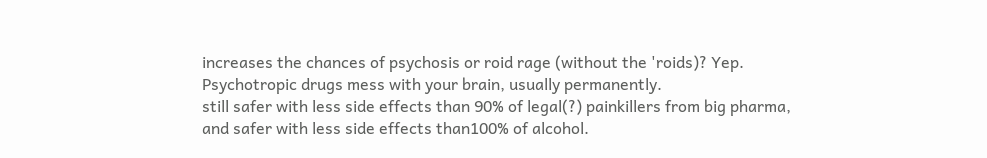increases the chances of psychosis or roid rage (without the 'roids)? Yep. Psychotropic drugs mess with your brain, usually permanently.
still safer with less side effects than 90% of legal(?) painkillers from big pharma, and safer with less side effects than100% of alcohol.